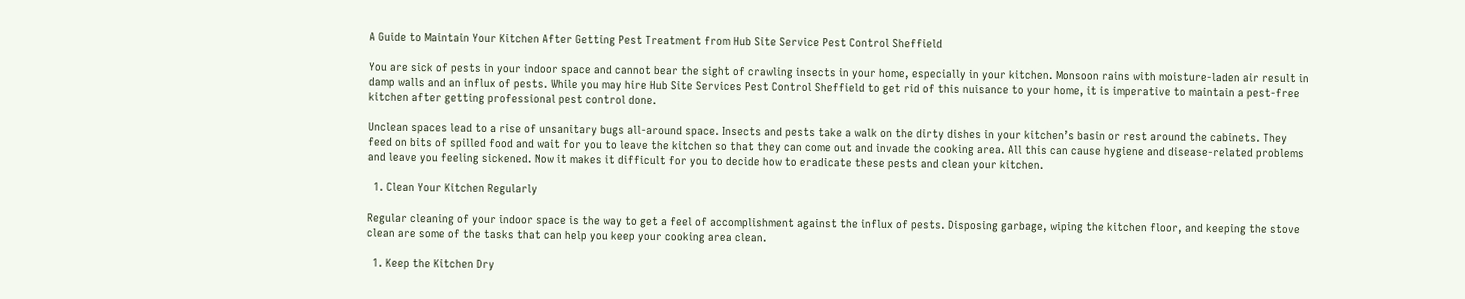A Guide to Maintain Your Kitchen After Getting Pest Treatment from Hub Site Service Pest Control Sheffield

You are sick of pests in your indoor space and cannot bear the sight of crawling insects in your home, especially in your kitchen. Monsoon rains with moisture-laden air result in damp walls and an influx of pests. While you may hire Hub Site Services Pest Control Sheffield to get rid of this nuisance to your home, it is imperative to maintain a pest-free kitchen after getting professional pest control done.

Unclean spaces lead to a rise of unsanitary bugs all-around space. Insects and pests take a walk on the dirty dishes in your kitchen’s basin or rest around the cabinets. They feed on bits of spilled food and wait for you to leave the kitchen so that they can come out and invade the cooking area. All this can cause hygiene and disease-related problems and leave you feeling sickened. Now it makes it difficult for you to decide how to eradicate these pests and clean your kitchen.

  1. Clean Your Kitchen Regularly

Regular cleaning of your indoor space is the way to get a feel of accomplishment against the influx of pests. Disposing garbage, wiping the kitchen floor, and keeping the stove clean are some of the tasks that can help you keep your cooking area clean.

  1. Keep the Kitchen Dry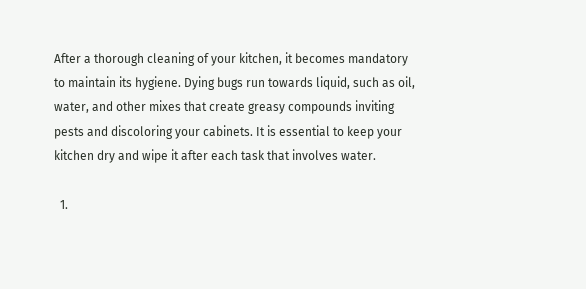After a thorough cleaning of your kitchen, it becomes mandatory to maintain its hygiene. Dying bugs run towards liquid, such as oil, water, and other mixes that create greasy compounds inviting pests and discoloring your cabinets. It is essential to keep your kitchen dry and wipe it after each task that involves water.

  1.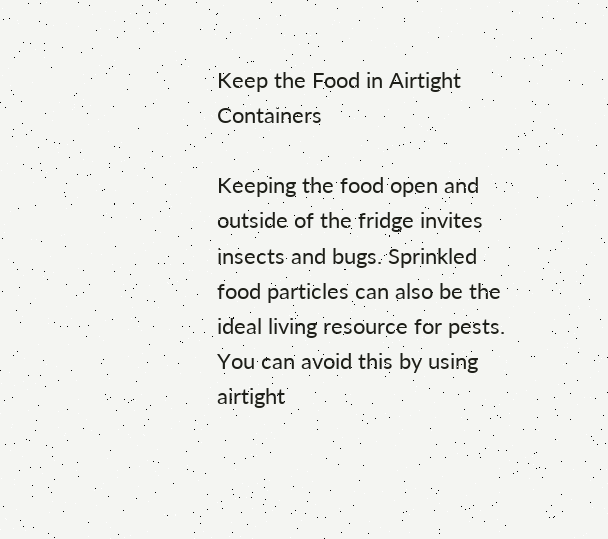Keep the Food in Airtight Containers

Keeping the food open and outside of the fridge invites insects and bugs. Sprinkled food particles can also be the ideal living resource for pests. You can avoid this by using airtight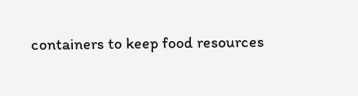containers to keep food resources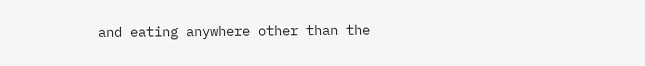and eating anywhere other than the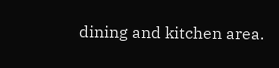dining and kitchen area.